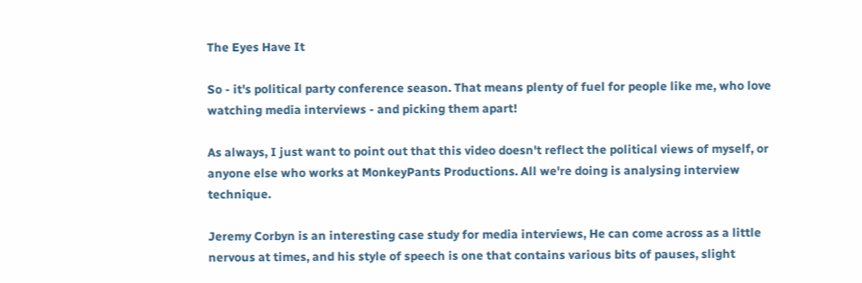The Eyes Have It

So - it's political party conference season. That means plenty of fuel for people like me, who love watching media interviews - and picking them apart!

As always, I just want to point out that this video doesn't reflect the political views of myself, or anyone else who works at MonkeyPants Productions. All we're doing is analysing interview technique.

Jeremy Corbyn is an interesting case study for media interviews, He can come across as a little nervous at times, and his style of speech is one that contains various bits of pauses, slight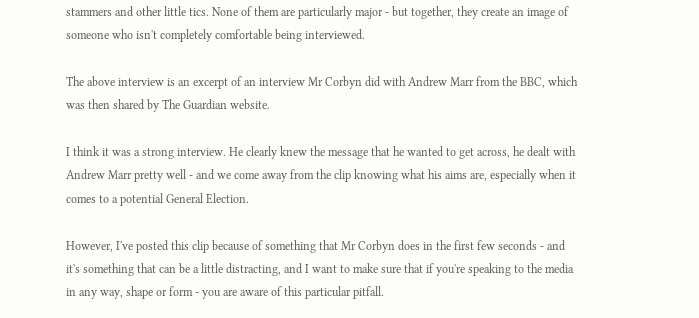stammers and other little tics. None of them are particularly major - but together, they create an image of someone who isn't completely comfortable being interviewed.

The above interview is an excerpt of an interview Mr Corbyn did with Andrew Marr from the BBC, which was then shared by The Guardian website.

I think it was a strong interview. He clearly knew the message that he wanted to get across, he dealt with Andrew Marr pretty well - and we come away from the clip knowing what his aims are, especially when it comes to a potential General Election.

However, I've posted this clip because of something that Mr Corbyn does in the first few seconds - and it's something that can be a little distracting, and I want to make sure that if you're speaking to the media in any way, shape or form - you are aware of this particular pitfall.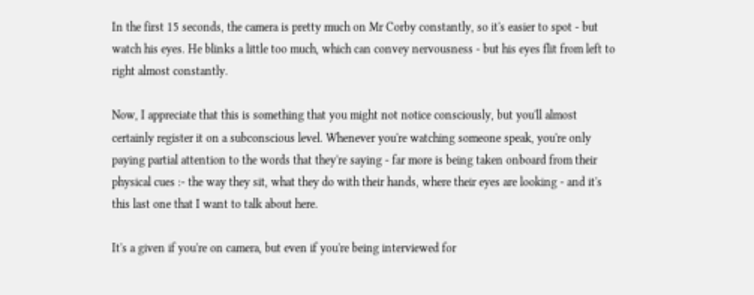In the first 15 seconds, the camera is pretty much on Mr Corby constantly, so it's easier to spot - but watch his eyes. He blinks a little too much, which can convey nervousness - but his eyes flit from left to right almost constantly.

Now, I appreciate that this is something that you might not notice consciously, but you'll almost certainly register it on a subconscious level. Whenever you're watching someone speak, you're only paying partial attention to the words that they're saying - far more is being taken onboard from their physical cues :- the way they sit, what they do with their hands, where their eyes are looking - and it's this last one that I want to talk about here.

It's a given if you're on camera, but even if you're being interviewed for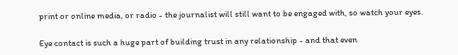print or online media, or radio - the journalist will still want to be engaged with, so watch your eyes.

Eye contact is such a huge part of building trust in any relationship - and that even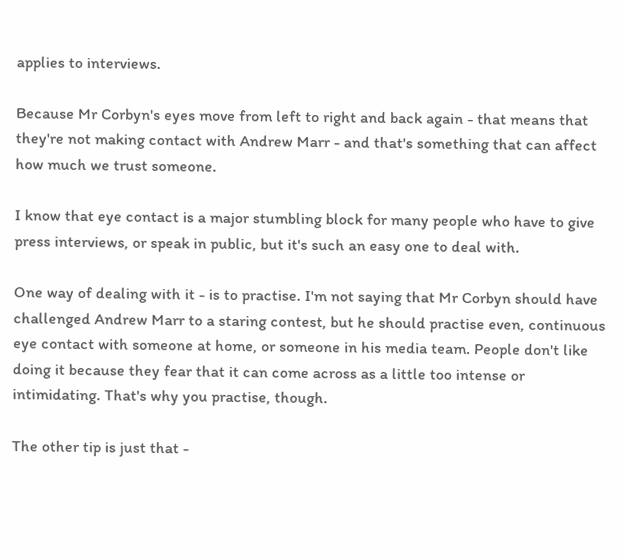applies to interviews.

Because Mr Corbyn's eyes move from left to right and back again - that means that they're not making contact with Andrew Marr - and that's something that can affect how much we trust someone.

I know that eye contact is a major stumbling block for many people who have to give press interviews, or speak in public, but it's such an easy one to deal with.

One way of dealing with it - is to practise. I'm not saying that Mr Corbyn should have challenged Andrew Marr to a staring contest, but he should practise even, continuous eye contact with someone at home, or someone in his media team. People don't like doing it because they fear that it can come across as a little too intense or intimidating. That's why you practise, though.

The other tip is just that -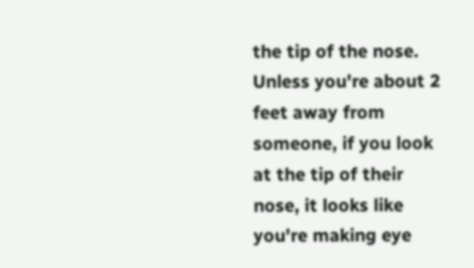the tip of the nose. Unless you're about 2 feet away from someone, if you look at the tip of their nose, it looks like you're making eye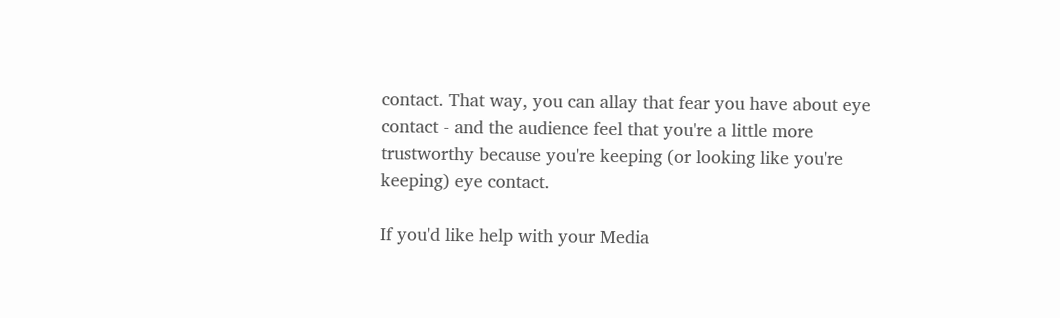contact. That way, you can allay that fear you have about eye contact - and the audience feel that you're a little more trustworthy because you're keeping (or looking like you're keeping) eye contact.

If you'd like help with your Media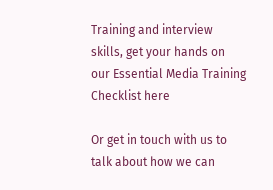Training and interview skills, get your hands on our Essential Media Training Checklist here

Or get in touch with us to talk about how we can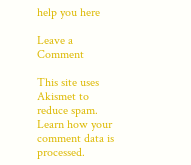help you here

Leave a Comment

This site uses Akismet to reduce spam. Learn how your comment data is processed.